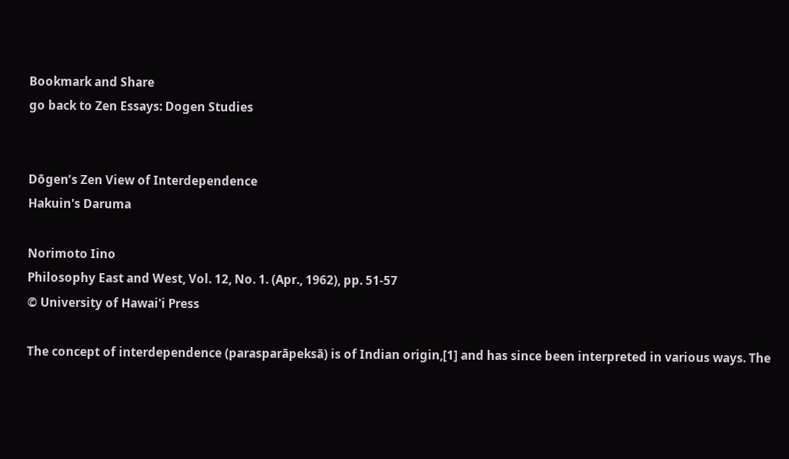Bookmark and Share
go back to Zen Essays: Dogen Studies


Dōgen’s Zen View of Interdependence
Hakuin's Daruma

Norimoto Iino
Philosophy East and West, Vol. 12, No. 1. (Apr., 1962), pp. 51-57
© University of Hawai'i Press

The concept of interdependence (parasparāpeksā) is of Indian origin,[1] and has since been interpreted in various ways. The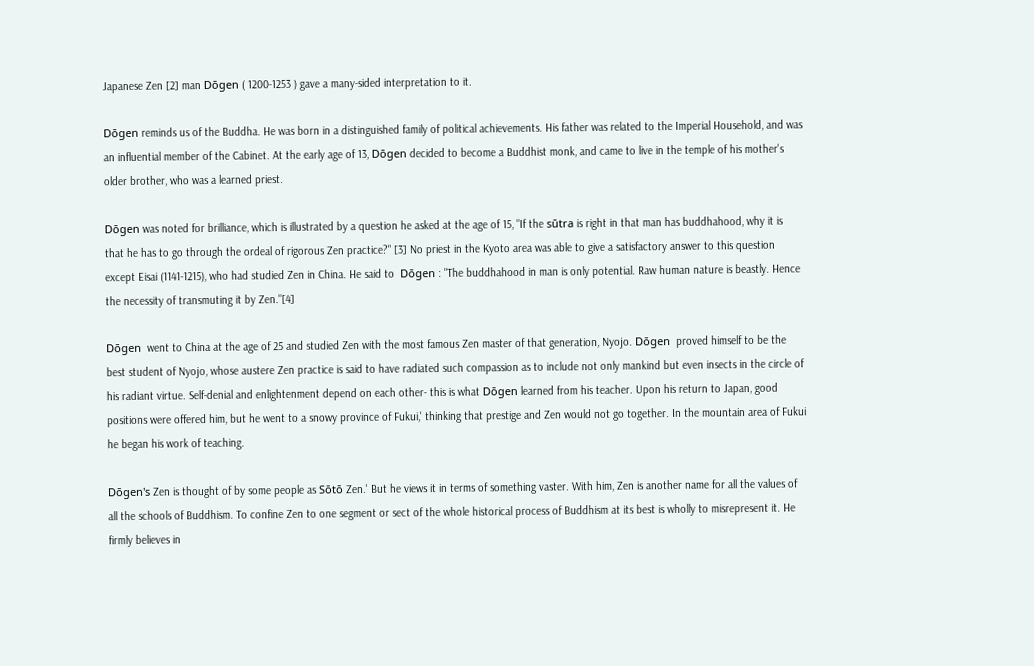Japanese Zen [2] man Dōgen ( 1200-1253 ) gave a many-sided interpretation to it.

Dōgen reminds us of the Buddha. He was born in a distinguished family of political achievements. His father was related to the Imperial Household, and was an influential member of the Cabinet. At the early age of 13, Dōgen decided to become a Buddhist monk, and came to live in the temple of his mother's older brother, who was a learned priest.

Dōgen was noted for brilliance, which is illustrated by a question he asked at the age of 15, "If the sūtra is right in that man has buddhahood, why it is that he has to go through the ordeal of rigorous Zen practice?" [3] No priest in the Kyoto area was able to give a satisfactory answer to this question except Eisai (1141-1215), who had studied Zen in China. He said to  Dōgen : "The buddhahood in man is only potential. Raw human nature is beastly. Hence the necessity of transmuting it by Zen."[4]

Dōgen  went to China at the age of 25 and studied Zen with the most famous Zen master of that generation, Nyojo. Dōgen  proved himself to be the best student of Nyojo, whose austere Zen practice is said to have radiated such compassion as to include not only mankind but even insects in the circle of his radiant virtue. Self-denial and enlightenment depend on each other- this is what Dōgen learned from his teacher. Upon his return to Japan, good positions were offered him, but he went to a snowy province of Fukui,' thinking that prestige and Zen would not go together. In the mountain area of Fukui he began his work of teaching.

Dōgen's Zen is thought of by some people as Sōtō Zen.' But he views it in terms of something vaster. With him, Zen is another name for all the values of all the schools of Buddhism. To confine Zen to one segment or sect of the whole historical process of Buddhism at its best is wholly to misrepresent it. He firmly believes in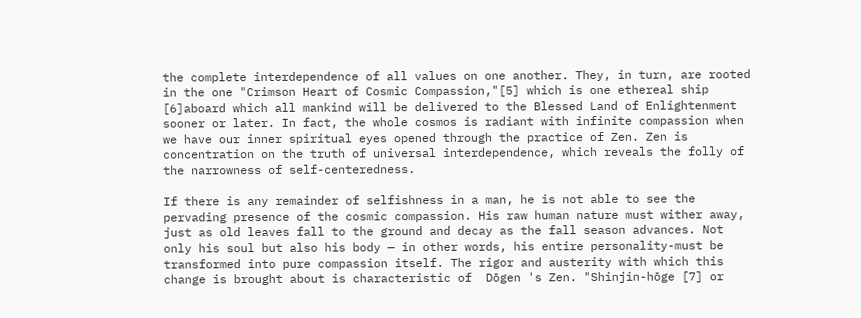the complete interdependence of all values on one another. They, in turn, are rooted in the one "Crimson Heart of Cosmic Compassion,"[5] which is one ethereal ship [6]aboard which all mankind will be delivered to the Blessed Land of Enlightenment sooner or later. In fact, the whole cosmos is radiant with infinite compassion when we have our inner spiritual eyes opened through the practice of Zen. Zen is concentration on the truth of universal interdependence, which reveals the folly of the narrowness of self-centeredness.

If there is any remainder of selfishness in a man, he is not able to see the pervading presence of the cosmic compassion. His raw human nature must wither away, just as old leaves fall to the ground and decay as the fall season advances. Not only his soul but also his body — in other words, his entire personality-must be transformed into pure compassion itself. The rigor and austerity with which this change is brought about is characteristic of  Dōgen 's Zen. "Shinjin-hōge [7] or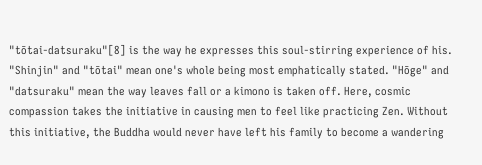"tōtai-datsuraku"[8] is the way he expresses this soul-stirring experience of his. "Shinjin" and "tōtai" mean one's whole being most emphatically stated. "Hōge" and "datsuraku" mean the way leaves fall or a kimono is taken off. Here, cosmic compassion takes the initiative in causing men to feel like practicing Zen. Without this initiative, the Buddha would never have left his family to become a wandering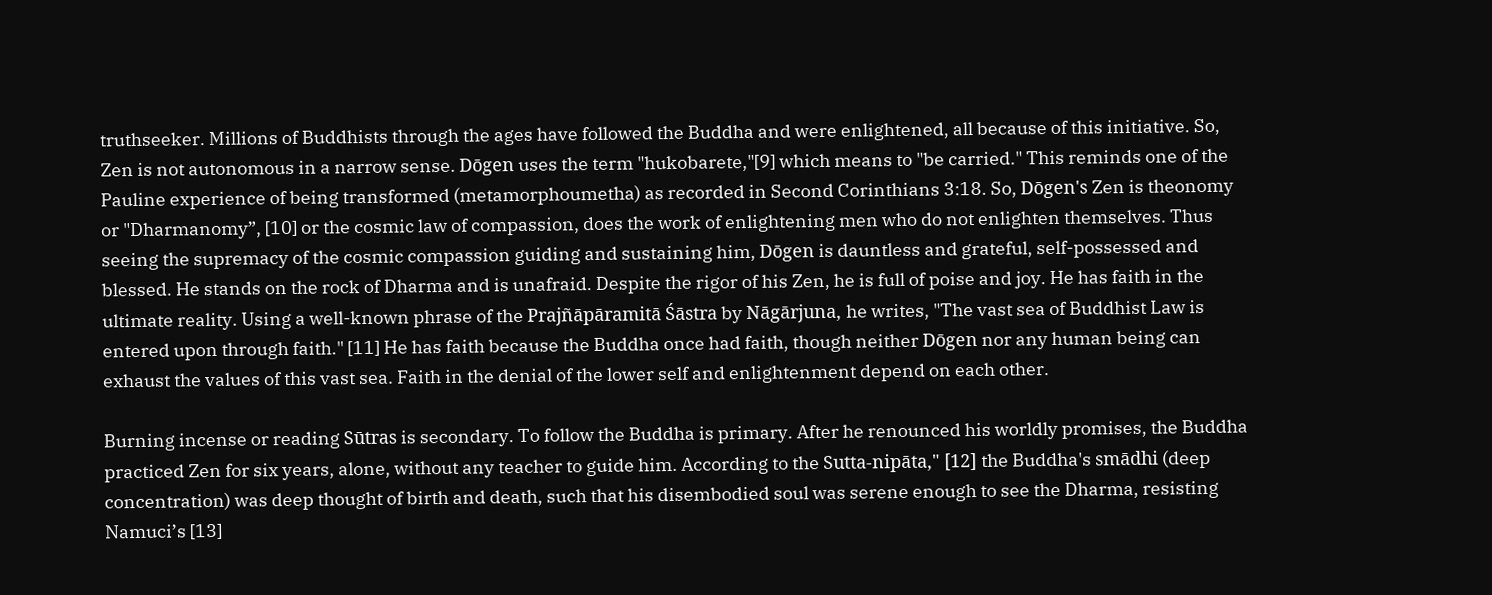truthseeker. Millions of Buddhists through the ages have followed the Buddha and were enlightened, all because of this initiative. So, Zen is not autonomous in a narrow sense. Dōgen uses the term "hukobarete,"[9] which means to "be carried." This reminds one of the Pauline experience of being transformed (metamorphoumetha) as recorded in Second Corinthians 3:18. So, Dōgen's Zen is theonomy or "Dharmanomy”, [10] or the cosmic law of compassion, does the work of enlightening men who do not enlighten themselves. Thus seeing the supremacy of the cosmic compassion guiding and sustaining him, Dōgen is dauntless and grateful, self-possessed and blessed. He stands on the rock of Dharma and is unafraid. Despite the rigor of his Zen, he is full of poise and joy. He has faith in the ultimate reality. Using a well-known phrase of the Prajñāpāramitā Śāstra by Nāgārjuna, he writes, "The vast sea of Buddhist Law is entered upon through faith." [11] He has faith because the Buddha once had faith, though neither Dōgen nor any human being can exhaust the values of this vast sea. Faith in the denial of the lower self and enlightenment depend on each other.

Burning incense or reading Sūtras is secondary. To follow the Buddha is primary. After he renounced his worldly promises, the Buddha practiced Zen for six years, alone, without any teacher to guide him. According to the Sutta-nipāta," [12] the Buddha's smādhi (deep concentration) was deep thought of birth and death, such that his disembodied soul was serene enough to see the Dharma, resisting Namuci’s [13]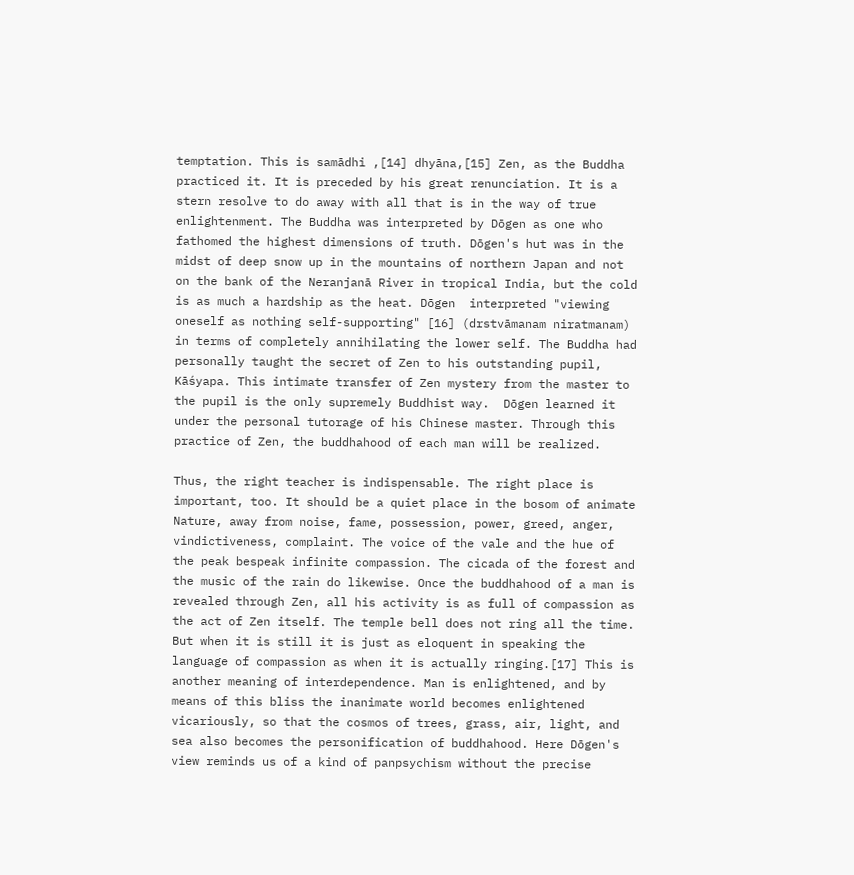temptation. This is samādhi ,[14] dhyāna,[15] Zen, as the Buddha practiced it. It is preceded by his great renunciation. It is a stern resolve to do away with all that is in the way of true enlightenment. The Buddha was interpreted by Dōgen as one who fathomed the highest dimensions of truth. Dōgen's hut was in the midst of deep snow up in the mountains of northern Japan and not on the bank of the Neranjanā River in tropical India, but the cold is as much a hardship as the heat. Dōgen  interpreted "viewing oneself as nothing self-supporting" [16] (drstvāmanam niratmanam) in terms of completely annihilating the lower self. The Buddha had personally taught the secret of Zen to his outstanding pupil, Kāśyapa. This intimate transfer of Zen mystery from the master to the pupil is the only supremely Buddhist way.  Dōgen learned it under the personal tutorage of his Chinese master. Through this practice of Zen, the buddhahood of each man will be realized.

Thus, the right teacher is indispensable. The right place is important, too. It should be a quiet place in the bosom of animate Nature, away from noise, fame, possession, power, greed, anger, vindictiveness, complaint. The voice of the vale and the hue of the peak bespeak infinite compassion. The cicada of the forest and the music of the rain do likewise. Once the buddhahood of a man is revealed through Zen, all his activity is as full of compassion as the act of Zen itself. The temple bell does not ring all the time. But when it is still it is just as eloquent in speaking the language of compassion as when it is actually ringing.[17] This is another meaning of interdependence. Man is enlightened, and by means of this bliss the inanimate world becomes enlightened vicariously, so that the cosmos of trees, grass, air, light, and sea also becomes the personification of buddhahood. Here Dōgen's view reminds us of a kind of panpsychism without the precise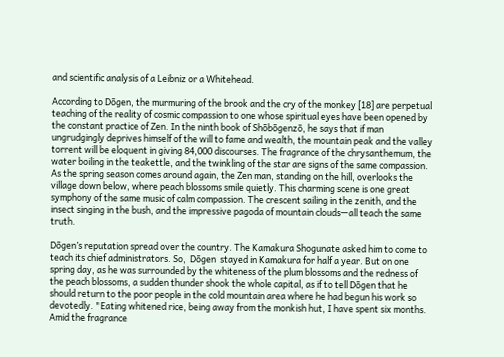and scientific analysis of a Leibniz or a Whitehead.

According to Dōgen, the murmuring of the brook and the cry of the monkey [18] are perpetual teaching of the reality of cosmic compassion to one whose spiritual eyes have been opened by the constant practice of Zen. In the ninth book of Shōbōgenzō, he says that if man ungrudgingly deprives himself of the will to fame and wealth, the mountain peak and the valley torrent will be eloquent in giving 84,000 discourses. The fragrance of the chrysanthemum, the water boiling in the teakettle, and the twinkling of the star are signs of the same compassion. As the spring season comes around again, the Zen man, standing on the hill, overlooks the village down below, where peach blossoms smile quietly. This charming scene is one great symphony of the same music of calm compassion. The crescent sailing in the zenith, and the insect singing in the bush, and the impressive pagoda of mountain clouds—all teach the same truth.

Dōgen’s reputation spread over the country. The Kamakura Shogunate asked him to come to teach its chief administrators. So,  Dōgen  stayed in Kamakura for half a year. But on one spring day, as he was surrounded by the whiteness of the plum blossoms and the redness of the peach blossoms, a sudden thunder shook the whole capital, as if to tell Dōgen that he should return to the poor people in the cold mountain area where he had begun his work so devotedly. "Eating whitened rice, being away from the monkish hut, I have spent six months. Amid the fragrance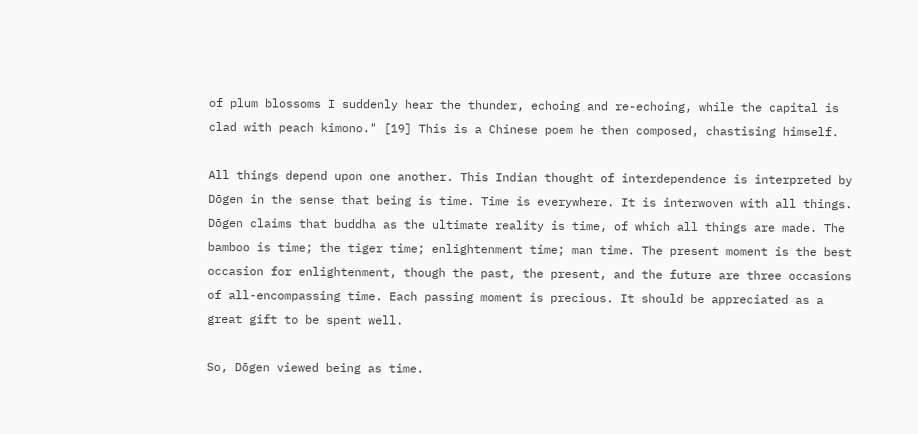of plum blossoms I suddenly hear the thunder, echoing and re-echoing, while the capital is clad with peach kimono." [19] This is a Chinese poem he then composed, chastising himself.

All things depend upon one another. This Indian thought of interdependence is interpreted by  Dōgen in the sense that being is time. Time is everywhere. It is interwoven with all things. Dōgen claims that buddha as the ultimate reality is time, of which all things are made. The bamboo is time; the tiger time; enlightenment time; man time. The present moment is the best occasion for enlightenment, though the past, the present, and the future are three occasions of all-encompassing time. Each passing moment is precious. It should be appreciated as a great gift to be spent well.

So, Dōgen viewed being as time.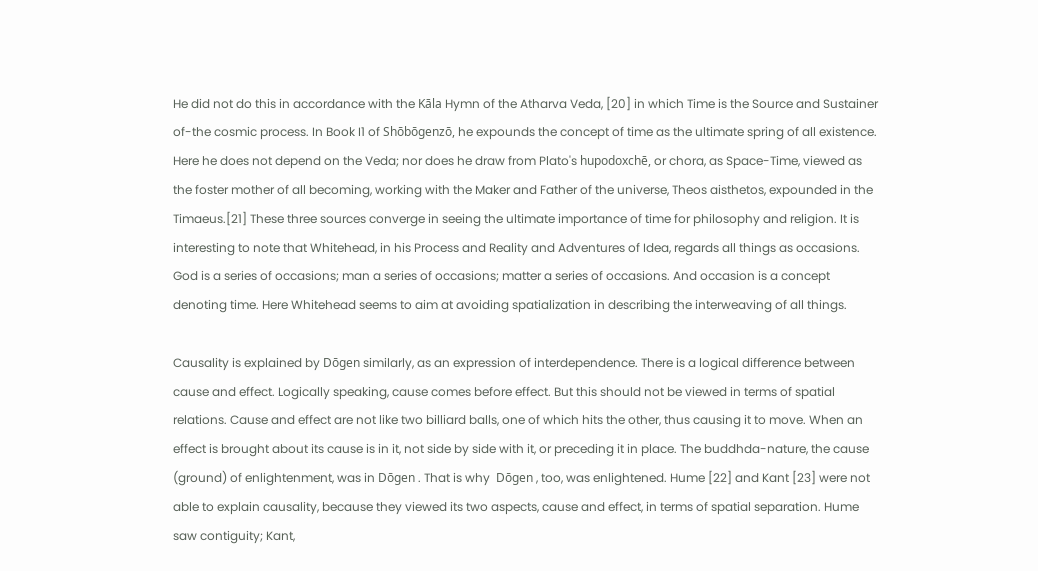He did not do this in accordance with the Kāla Hymn of the Atharva Veda, [20] in which Time is the Source and Sustainer of-the cosmic process. In Book I1 of Shōbōgenzō, he expounds the concept of time as the ultimate spring of all existence. Here he does not depend on the Veda; nor does he draw from Plato's hupodoxchē, or chora, as Space-Time, viewed as the foster mother of all becoming, working with the Maker and Father of the universe, Theos aisthetos, expounded in the Timaeus.[21] These three sources converge in seeing the ultimate importance of time for philosophy and religion. It is interesting to note that Whitehead, in his Process and Reality and Adventures of Idea, regards all things as occasions. God is a series of occasions; man a series of occasions; matter a series of occasions. And occasion is a concept denoting time. Here Whitehead seems to aim at avoiding spatialization in describing the interweaving of all things.

Causality is explained by Dōgen similarly, as an expression of interdependence. There is a logical difference between cause and effect. Logically speaking, cause comes before effect. But this should not be viewed in terms of spatial relations. Cause and effect are not like two billiard balls, one of which hits the other, thus causing it to move. When an effect is brought about its cause is in it, not side by side with it, or preceding it in place. The buddhda-nature, the cause (ground) of enlightenment, was in Dōgen . That is why  Dōgen , too, was enlightened. Hume [22] and Kant [23] were not able to explain causality, because they viewed its two aspects, cause and effect, in terms of spatial separation. Hume saw contiguity; Kant,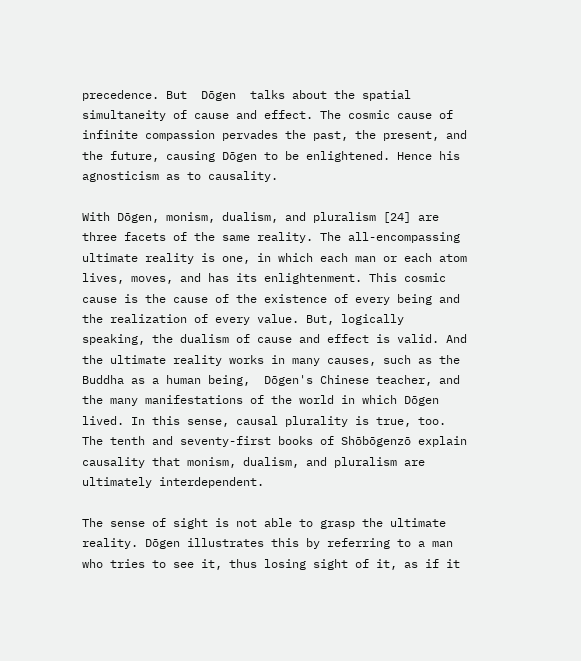precedence. But  Dōgen  talks about the spatial simultaneity of cause and effect. The cosmic cause of infinite compassion pervades the past, the present, and the future, causing Dōgen to be enlightened. Hence his agnosticism as to causality.

With Dōgen, monism, dualism, and pluralism [24] are three facets of the same reality. The all-encompassing ultimate reality is one, in which each man or each atom lives, moves, and has its enlightenment. This cosmic cause is the cause of the existence of every being and the realization of every value. But, logically speaking, the dualism of cause and effect is valid. And the ultimate reality works in many causes, such as the Buddha as a human being,  Dōgen's Chinese teacher, and the many manifestations of the world in which Dōgen lived. In this sense, causal plurality is true, too. The tenth and seventy-first books of Shōbōgenzō explain causality that monism, dualism, and pluralism are ultimately interdependent.

The sense of sight is not able to grasp the ultimate reality. Dōgen illustrates this by referring to a man who tries to see it, thus losing sight of it, as if it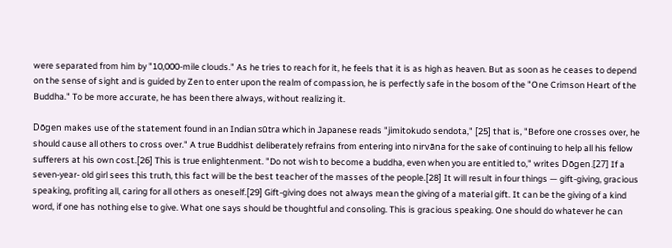were separated from him by "10,000-mile clouds." As he tries to reach for it, he feels that it is as high as heaven. But as soon as he ceases to depend on the sense of sight and is guided by Zen to enter upon the realm of compassion, he is perfectly safe in the bosom of the "One Crimson Heart of the Buddha." To be more accurate, he has been there always, without realizing it.

Dōgen makes use of the statement found in an Indian sūtra which in Japanese reads "jimitokudo sendota," [25] that is, "Before one crosses over, he should cause all others to cross over." A true Buddhist deliberately refrains from entering into nirvāna for the sake of continuing to help all his fellow sufferers at his own cost.[26] This is true enlightenment. "Do not wish to become a buddha, even when you are entitled to," writes Dōgen.[27] If a seven-year- old girl sees this truth, this fact will be the best teacher of the masses of the people.[28] It will result in four things — gift-giving, gracious speaking, profiting all, caring for all others as oneself.[29] Gift-giving does not always mean the giving of a material gift. It can be the giving of a kind word, if one has nothing else to give. What one says should be thoughtful and consoling. This is gracious speaking. One should do whatever he can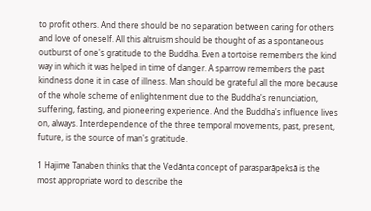to profit others. And there should be no separation between caring for others and love of oneself. All this altruism should be thought of as a spontaneous outburst of one's gratitude to the Buddha. Even a tortoise remembers the kind way in which it was helped in time of danger. A sparrow remembers the past kindness done it in case of illness. Man should be grateful all the more because of the whole scheme of enlightenment due to the Buddha's renunciation, suffering, fasting, and pioneering experience. And the Buddha's influence lives on, always. Interdependence of the three temporal movements, past, present, future, is the source of man's gratitude.

1 Hajime Tanaben thinks that the Vedānta concept of parasparāpeksā is the most appropriate word to describe the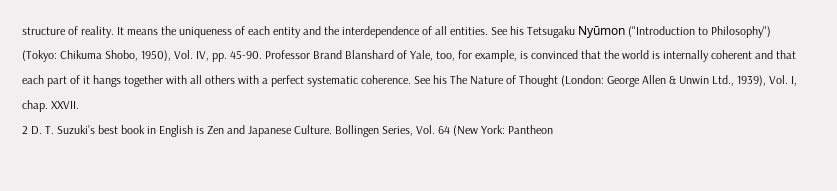structure of reality. It means the uniqueness of each entity and the interdependence of all entities. See his Tetsugaku Nyūmon ("Introduction to Philosophy") (Tokyo: Chikuma Shobo, 1950), Vol. IV, pp. 45-90. Professor Brand Blanshard of Yale, too, for example, is convinced that the world is internally coherent and that each part of it hangs together with all others with a perfect systematic coherence. See his The Nature of Thought (London: George Allen & Unwin Ltd., 1939), Vol. I, chap. XXVII.
2 D. T. Suzuki’s best book in English is Zen and Japanese Culture. Bollingen Series, Vol. 64 (New York: Pantheon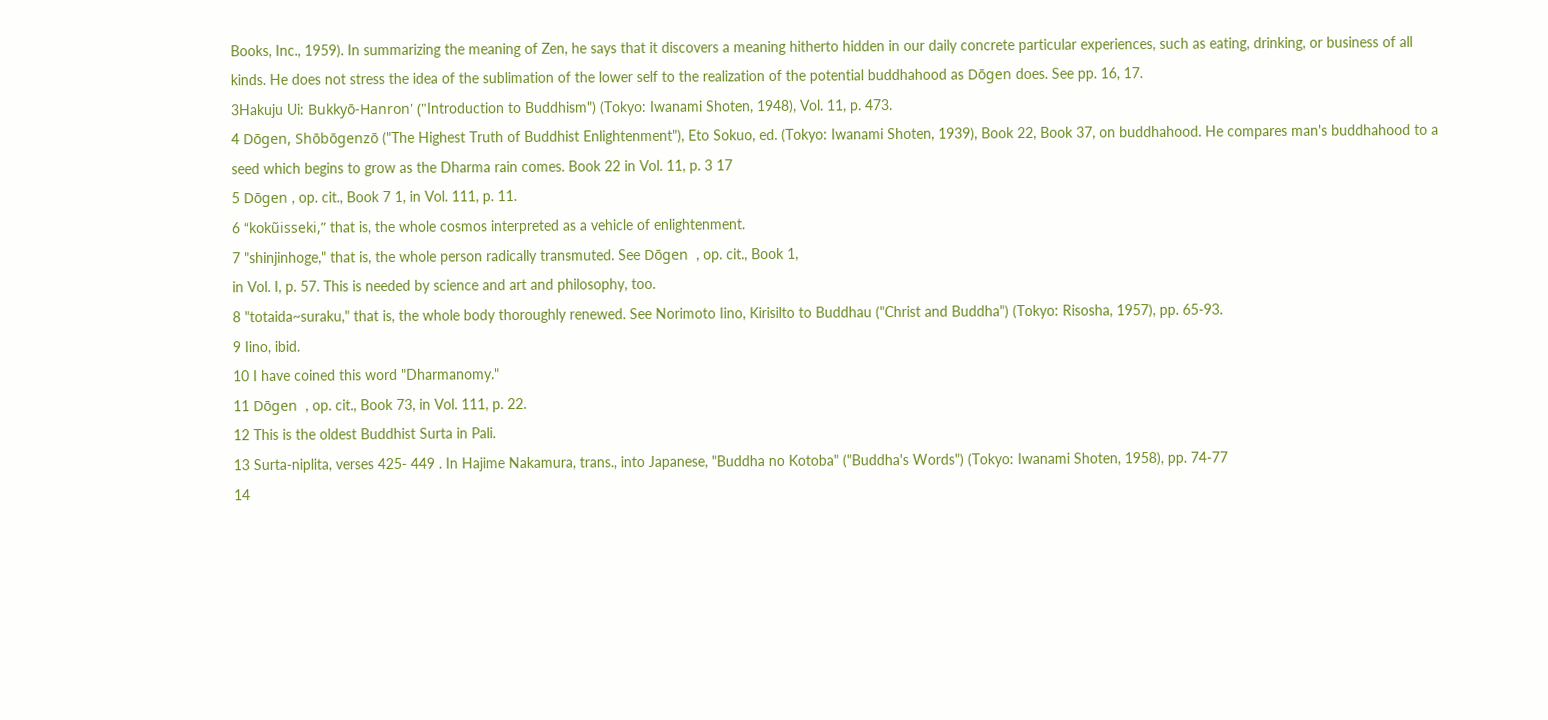Books, Inc., 1959). In summarizing the meaning of Zen, he says that it discovers a meaning hitherto hidden in our daily concrete particular experiences, such as eating, drinking, or business of all kinds. He does not stress the idea of the sublimation of the lower self to the realization of the potential buddhahood as Dōgen does. See pp. 16, 17.
3Hakuju Ui: Bukkyō-Hanron' ("Introduction to Buddhism") (Tokyo: Iwanami Shoten, 1948), Vol. 11, p. 473.
4 Dōgen, Shōbōgenzō ("The Highest Truth of Buddhist Enlightenment"), Eto Sokuo, ed. (Tokyo: Iwanami Shoten, 1939), Book 22, Book 37, on buddhahood. He compares man's buddhahood to a seed which begins to grow as the Dharma rain comes. Book 22 in Vol. 11, p. 3 17
5 Dōgen , op. cit., Book 7 1, in Vol. 111, p. 11.
6 “kokũisseki,” that is, the whole cosmos interpreted as a vehicle of enlightenment.
7 "shinjinhoge," that is, the whole person radically transmuted. See Dōgen  , op. cit., Book 1,
in Vol. I, p. 57. This is needed by science and art and philosophy, too.
8 "totaida~suraku," that is, the whole body thoroughly renewed. See Norimoto Iino, Kirisilto to Buddhau ("Christ and Buddha") (Tokyo: Risosha, 1957), pp. 65-93.
9 Iino, ibid.
10 I have coined this word "Dharmanomy."
11 Dōgen  , op. cit., Book 73, in Vol. 111, p. 22.
12 This is the oldest Buddhist Surta in Pali.
13 Surta-niplita, verses 425- 449 . In Hajime Nakamura, trans., into Japanese, "Buddha no Kotoba" ("Buddha's Words") (Tokyo: Iwanami Shoten, 1958), pp. 74-77
14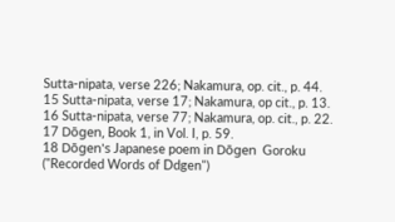Sutta-nipata, verse 226; Nakamura, op. cit., p. 44.
15 Sutta-nipata, verse 17; Nakamura, op cit., p. 13.
16 Sutta-nipata, verse 77; Nakamura, op. cit., p. 22.
17 Dōgen, Book 1, in Vol. I, p. 59.
18 Dōgen's Japanese poem in Dōgen  Goroku ("Recorded Words of Ddgen")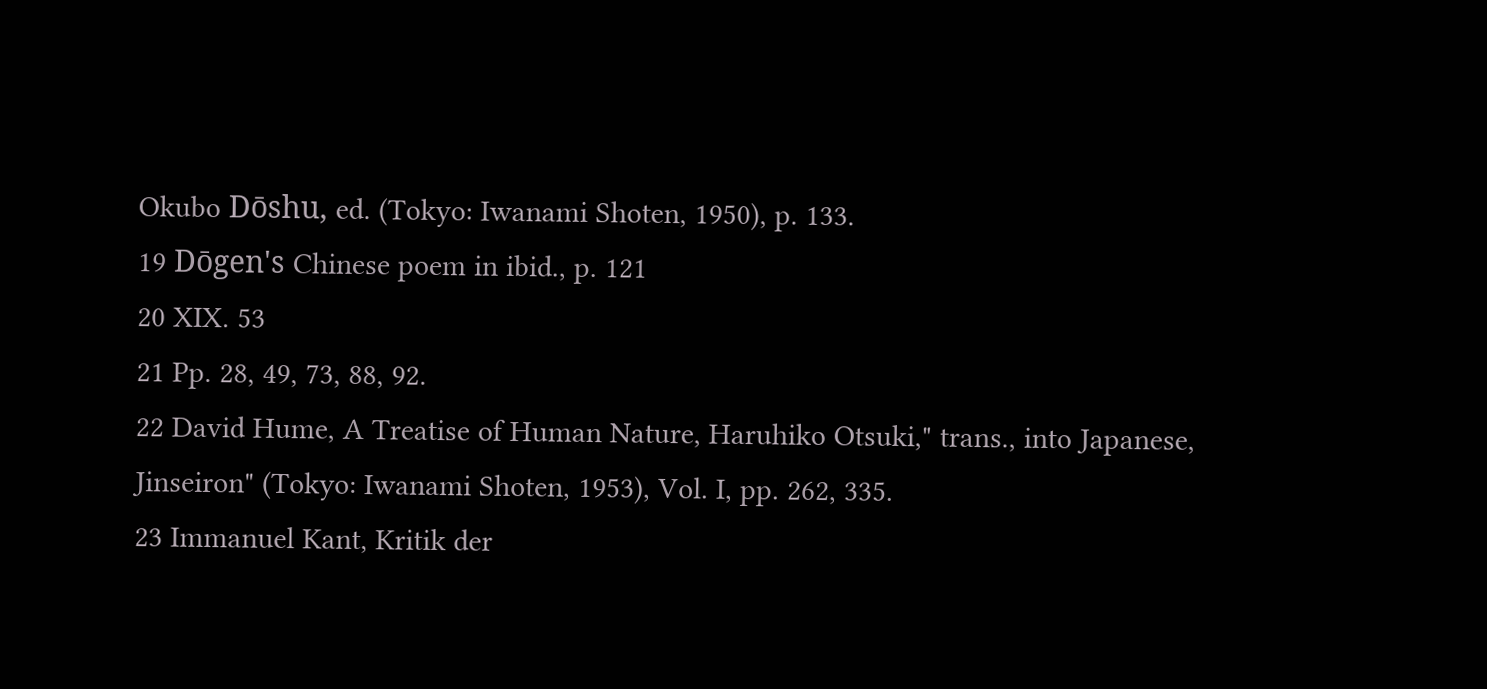Okubo Dōshu, ed. (Tokyo: Iwanami Shoten, 1950), p. 133.
19 Dōgen's Chinese poem in ibid., p. 121
20 XIX. 53
21 Pp. 28, 49, 73, 88, 92.
22 David Hume, A Treatise of Human Nature, Haruhiko Otsuki," trans., into Japanese, Jinseiron" (Tokyo: Iwanami Shoten, 1953), Vol. I, pp. 262, 335.
23 Immanuel Kant, Kritik der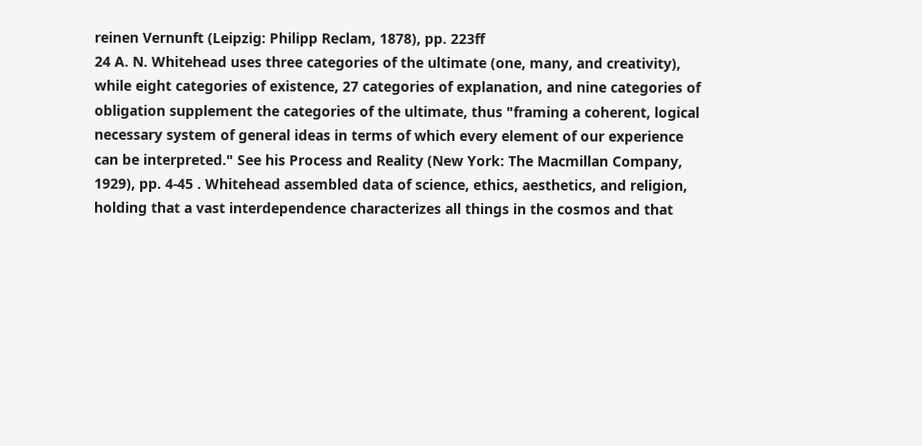reinen Vernunft (Leipzig: Philipp Reclam, 1878), pp. 223ff
24 A. N. Whitehead uses three categories of the ultimate (one, many, and creativity), while eight categories of existence, 27 categories of explanation, and nine categories of obligation supplement the categories of the ultimate, thus "framing a coherent, logical necessary system of general ideas in terms of which every element of our experience can be interpreted." See his Process and Reality (New York: The Macmillan Company, 1929), pp. 4-45 . Whitehead assembled data of science, ethics, aesthetics, and religion, holding that a vast interdependence characterizes all things in the cosmos and that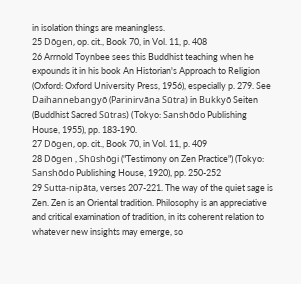in isolation things are meaningless.
25 Dōgen, op. cit., Book 70, in Vol. 11, p. 408
26 Arrnold Toynbee sees this Buddhist teaching when he expounds it in his book An Historian's Approach to Religion (Oxford: Oxford University Press, 1956), especially p. 279. See Daihannebangyō (Parinirvāna Sūtra) in Bukkyō Seiten (Buddhist Sacred Sūtras) (Tokyo: Sanshōdo Publishing House, 1955), pp. 183-190.
27 Dōgen, op. cit., Book 70, in Vol. 11, p. 409
28 Dōgen , Shūshōgi ("Testimony on Zen Practice") (Tokyo: Sanshōdo Publishing House, 1920), pp. 250-252
29 Sutta-nipāta, verses 207-221. The way of the quiet sage is Zen. Zen is an Oriental tradition. Philosophy is an appreciative and critical examination of tradition, in its coherent relation to whatever new insights may emerge, so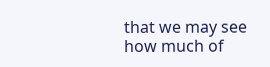that we may see how much of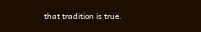that tradition is true.